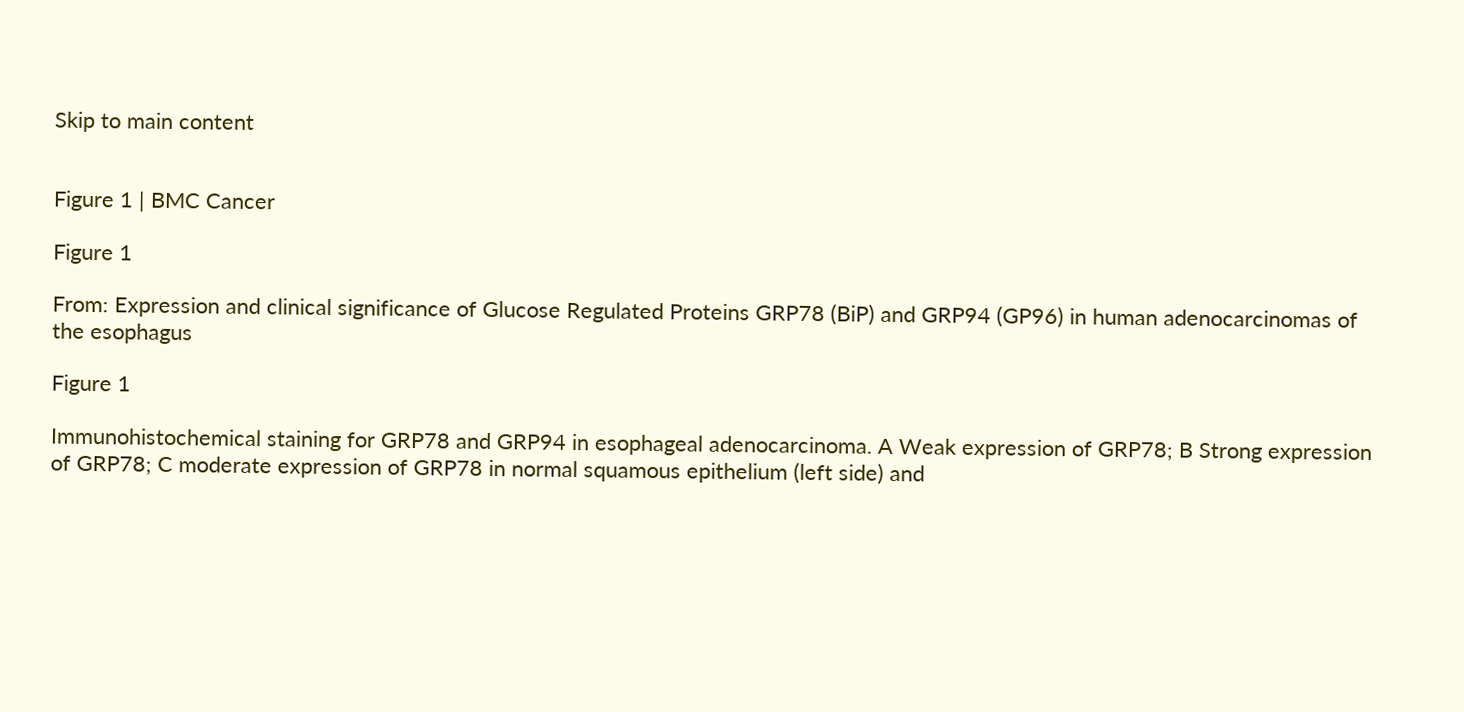Skip to main content


Figure 1 | BMC Cancer

Figure 1

From: Expression and clinical significance of Glucose Regulated Proteins GRP78 (BiP) and GRP94 (GP96) in human adenocarcinomas of the esophagus

Figure 1

Immunohistochemical staining for GRP78 and GRP94 in esophageal adenocarcinoma. A Weak expression of GRP78; B Strong expression of GRP78; C moderate expression of GRP78 in normal squamous epithelium (left side) and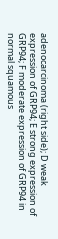adenocarcinoma (right side); D weak expression of GRP94; E strong expression of GRP94; F moderate expression of GRP94 in normal squamous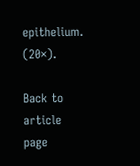epithelium. (20×).

Back to article page